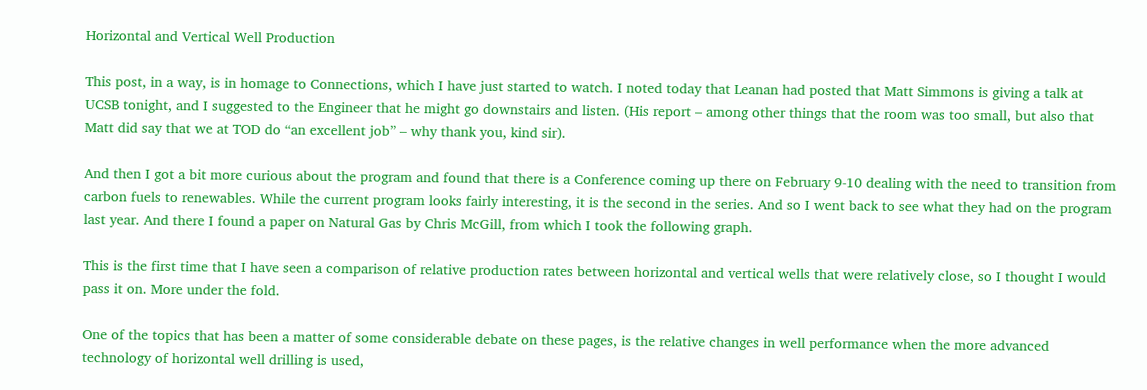Horizontal and Vertical Well Production

This post, in a way, is in homage to Connections, which I have just started to watch. I noted today that Leanan had posted that Matt Simmons is giving a talk at UCSB tonight, and I suggested to the Engineer that he might go downstairs and listen. (His report – among other things that the room was too small, but also that Matt did say that we at TOD do “an excellent job” – why thank you, kind sir).

And then I got a bit more curious about the program and found that there is a Conference coming up there on February 9-10 dealing with the need to transition from carbon fuels to renewables. While the current program looks fairly interesting, it is the second in the series. And so I went back to see what they had on the program last year. And there I found a paper on Natural Gas by Chris McGill, from which I took the following graph.

This is the first time that I have seen a comparison of relative production rates between horizontal and vertical wells that were relatively close, so I thought I would pass it on. More under the fold.

One of the topics that has been a matter of some considerable debate on these pages, is the relative changes in well performance when the more advanced technology of horizontal well drilling is used,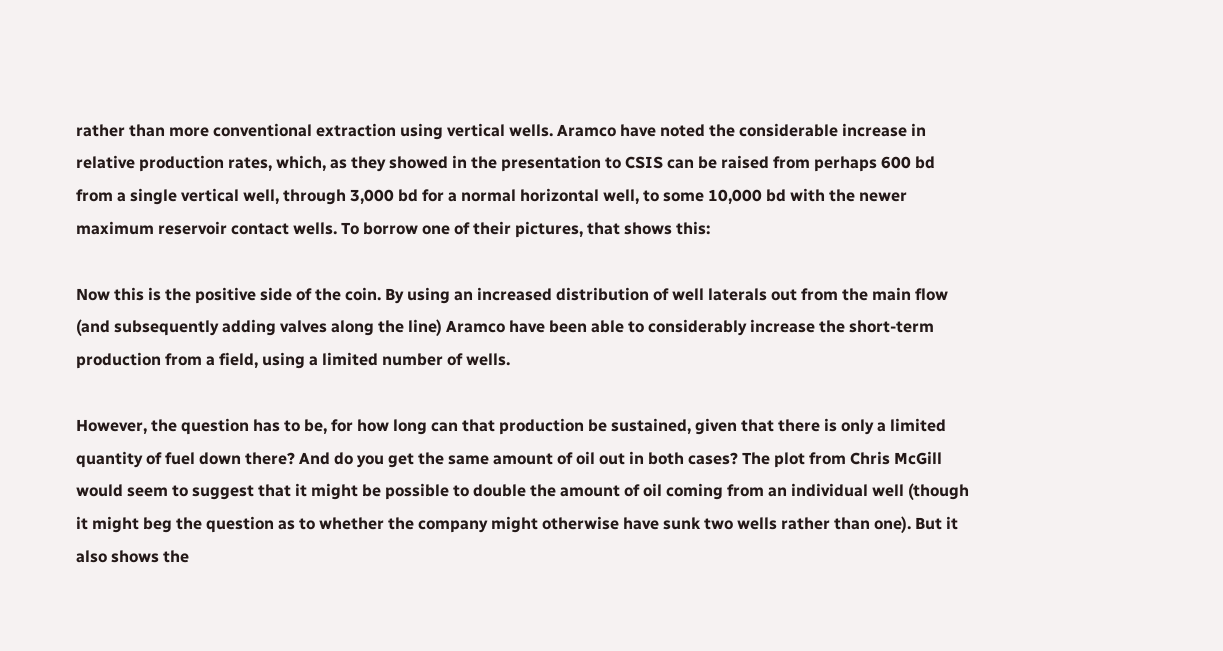rather than more conventional extraction using vertical wells. Aramco have noted the considerable increase in relative production rates, which, as they showed in the presentation to CSIS can be raised from perhaps 600 bd from a single vertical well, through 3,000 bd for a normal horizontal well, to some 10,000 bd with the newer maximum reservoir contact wells. To borrow one of their pictures, that shows this:

Now this is the positive side of the coin. By using an increased distribution of well laterals out from the main flow (and subsequently adding valves along the line) Aramco have been able to considerably increase the short-term production from a field, using a limited number of wells.

However, the question has to be, for how long can that production be sustained, given that there is only a limited quantity of fuel down there? And do you get the same amount of oil out in both cases? The plot from Chris McGill would seem to suggest that it might be possible to double the amount of oil coming from an individual well (though it might beg the question as to whether the company might otherwise have sunk two wells rather than one). But it also shows the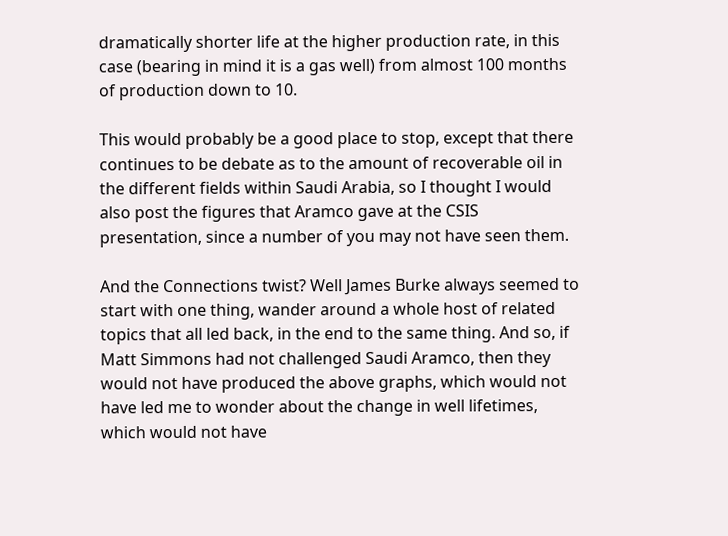dramatically shorter life at the higher production rate, in this case (bearing in mind it is a gas well) from almost 100 months of production down to 10.

This would probably be a good place to stop, except that there continues to be debate as to the amount of recoverable oil in the different fields within Saudi Arabia, so I thought I would also post the figures that Aramco gave at the CSIS presentation, since a number of you may not have seen them.

And the Connections twist? Well James Burke always seemed to start with one thing, wander around a whole host of related topics that all led back, in the end to the same thing. And so, if Matt Simmons had not challenged Saudi Aramco, then they would not have produced the above graphs, which would not have led me to wonder about the change in well lifetimes, which would not have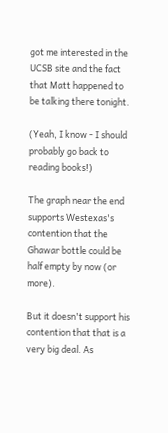got me interested in the UCSB site and the fact that Matt happened to be talking there tonight.

(Yeah, I know - I should probably go back to reading books!)

The graph near the end supports Westexas's contention that the Ghawar bottle could be half empty by now (or more).

But it doesn't support his contention that that is a very big deal. As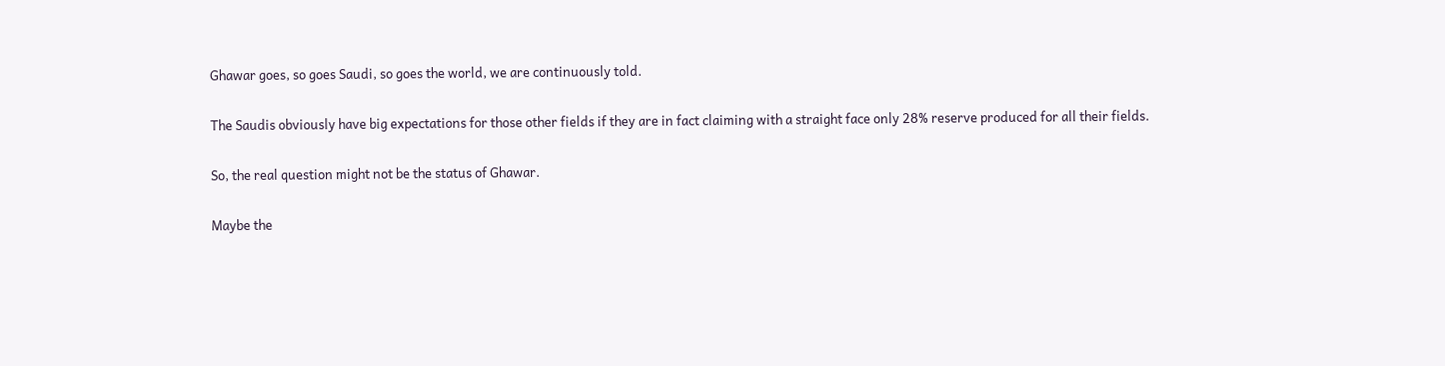Ghawar goes, so goes Saudi, so goes the world, we are continuously told.

The Saudis obviously have big expectations for those other fields if they are in fact claiming with a straight face only 28% reserve produced for all their fields.

So, the real question might not be the status of Ghawar.

Maybe the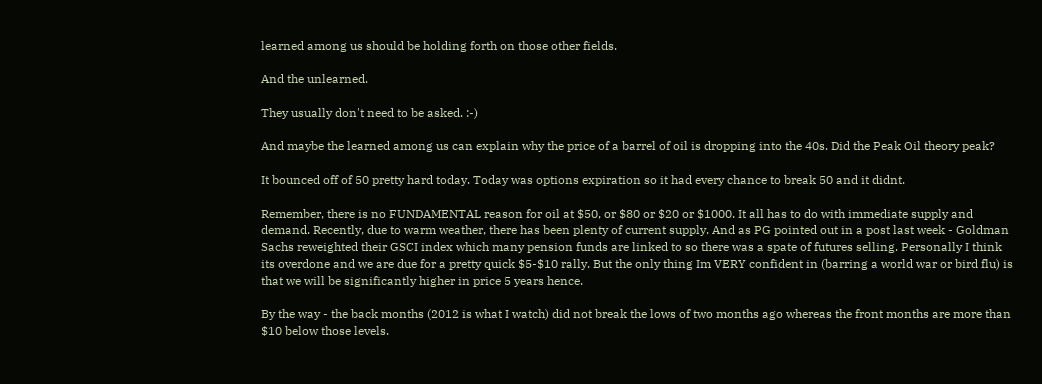learned among us should be holding forth on those other fields.

And the unlearned.

They usually don't need to be asked. :-)

And maybe the learned among us can explain why the price of a barrel of oil is dropping into the 40s. Did the Peak Oil theory peak?

It bounced off of 50 pretty hard today. Today was options expiration so it had every chance to break 50 and it didnt.

Remember, there is no FUNDAMENTAL reason for oil at $50, or $80 or $20 or $1000. It all has to do with immediate supply and demand. Recently, due to warm weather, there has been plenty of current supply. And as PG pointed out in a post last week - Goldman Sachs reweighted their GSCI index which many pension funds are linked to so there was a spate of futures selling. Personally I think its overdone and we are due for a pretty quick $5-$10 rally. But the only thing Im VERY confident in (barring a world war or bird flu) is that we will be significantly higher in price 5 years hence.

By the way - the back months (2012 is what I watch) did not break the lows of two months ago whereas the front months are more than $10 below those levels.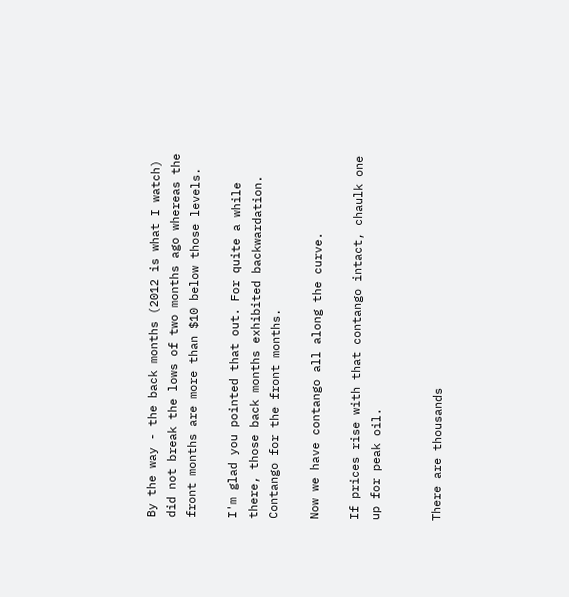By the way - the back months (2012 is what I watch) did not break the lows of two months ago whereas the front months are more than $10 below those levels.

I'm glad you pointed that out. For quite a while there, those back months exhibited backwardation. Contango for the front months.

Now we have contango all along the curve.

If prices rise with that contango intact, chaulk one up for peak oil.


There are thousands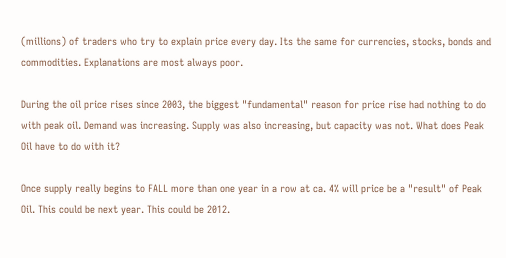(millions) of traders who try to explain price every day. Its the same for currencies, stocks, bonds and commodities. Explanations are most always poor.

During the oil price rises since 2003, the biggest "fundamental" reason for price rise had nothing to do with peak oil. Demand was increasing. Supply was also increasing, but capacity was not. What does Peak Oil have to do with it?

Once supply really begins to FALL more than one year in a row at ca. 4% will price be a "result" of Peak Oil. This could be next year. This could be 2012.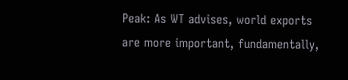Peak: As WT advises, world exports are more important, fundamentally,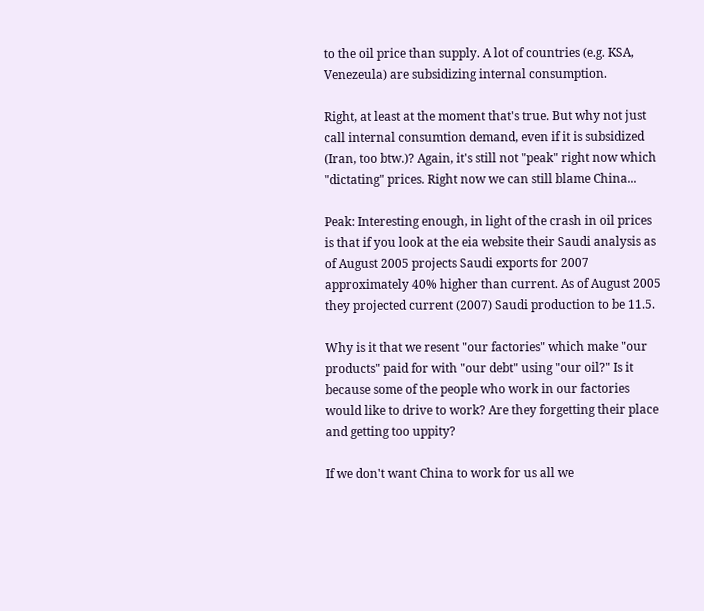to the oil price than supply. A lot of countries (e.g. KSA, Venezeula) are subsidizing internal consumption.

Right, at least at the moment that's true. But why not just call internal consumtion demand, even if it is subsidized (Iran, too btw.)? Again, it's still not "peak" right now which "dictating" prices. Right now we can still blame China...

Peak: Interesting enough, in light of the crash in oil prices is that if you look at the eia website their Saudi analysis as of August 2005 projects Saudi exports for 2007 approximately 40% higher than current. As of August 2005 they projected current (2007) Saudi production to be 11.5.

Why is it that we resent "our factories" which make "our products" paid for with "our debt" using "our oil?" Is it because some of the people who work in our factories would like to drive to work? Are they forgetting their place and getting too uppity?

If we don't want China to work for us all we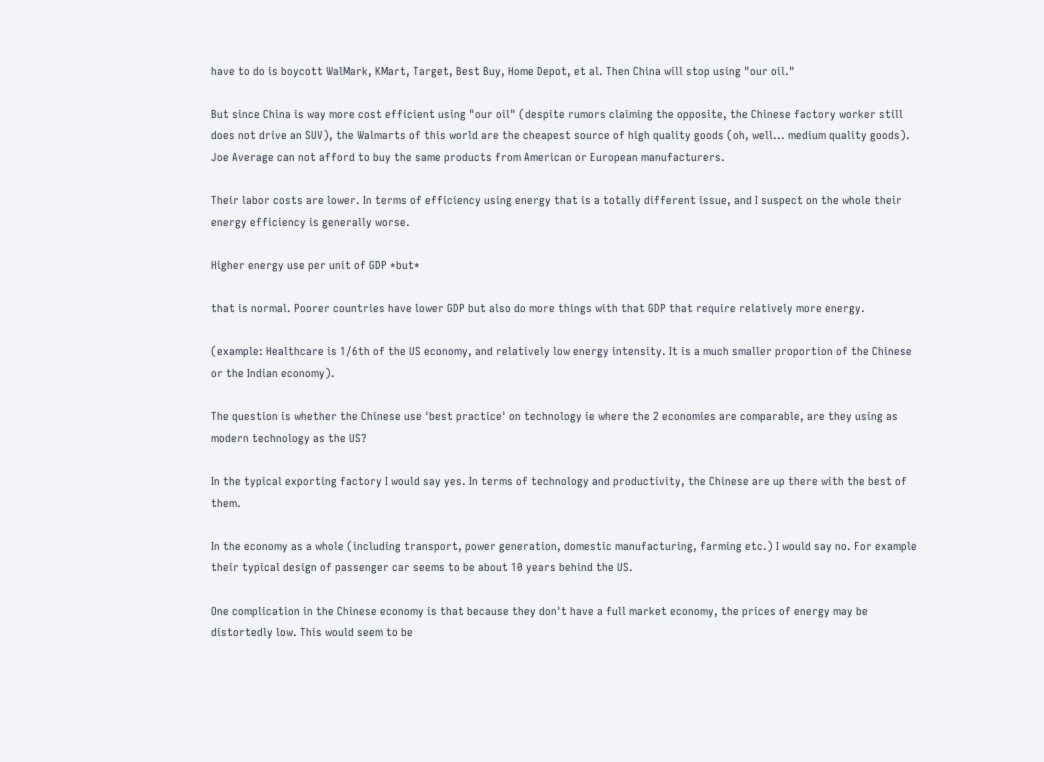have to do is boycott WalMark, KMart, Target, Best Buy, Home Depot, et al. Then China will stop using "our oil."

But since China is way more cost efficient using "our oil" (despite rumors claiming the opposite, the Chinese factory worker still does not drive an SUV), the Walmarts of this world are the cheapest source of high quality goods (oh, well... medium quality goods). Joe Average can not afford to buy the same products from American or European manufacturers.

Their labor costs are lower. In terms of efficiency using energy that is a totally different issue, and I suspect on the whole their energy efficiency is generally worse.

Higher energy use per unit of GDP *but*

that is normal. Poorer countries have lower GDP but also do more things with that GDP that require relatively more energy.

(example: Healthcare is 1/6th of the US economy, and relatively low energy intensity. It is a much smaller proportion of the Chinese or the Indian economy).

The question is whether the Chinese use 'best practice' on technology ie where the 2 economies are comparable, are they using as modern technology as the US?

In the typical exporting factory I would say yes. In terms of technology and productivity, the Chinese are up there with the best of them.

In the economy as a whole (including transport, power generation, domestic manufacturing, farming etc.) I would say no. For example their typical design of passenger car seems to be about 10 years behind the US.

One complication in the Chinese economy is that because they don't have a full market economy, the prices of energy may be distortedly low. This would seem to be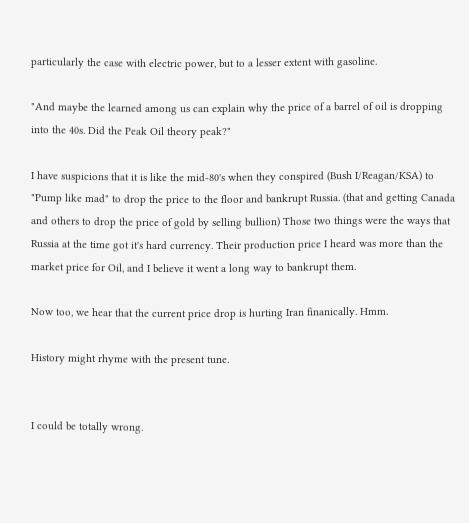particularly the case with electric power, but to a lesser extent with gasoline.

"And maybe the learned among us can explain why the price of a barrel of oil is dropping into the 40s. Did the Peak Oil theory peak?"

I have suspicions that it is like the mid-80's when they conspired (Bush I/Reagan/KSA) to "Pump like mad" to drop the price to the floor and bankrupt Russia. (that and getting Canada and others to drop the price of gold by selling bullion) Those two things were the ways that Russia at the time got it's hard currency. Their production price I heard was more than the market price for Oil, and I believe it went a long way to bankrupt them.

Now too, we hear that the current price drop is hurting Iran finanically. Hmm.

History might rhyme with the present tune.


I could be totally wrong.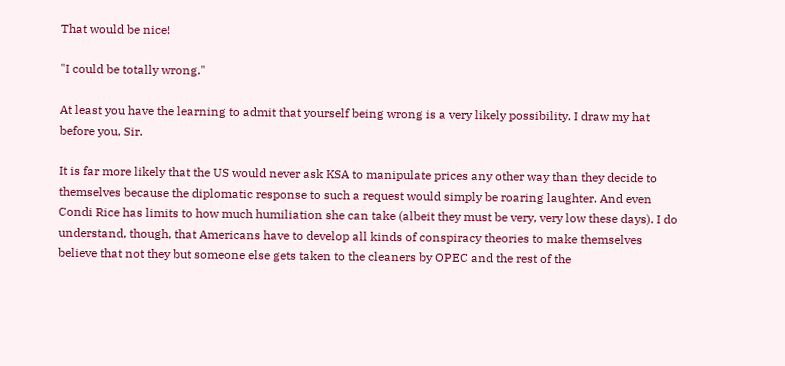That would be nice!

"I could be totally wrong."

At least you have the learning to admit that yourself being wrong is a very likely possibility. I draw my hat before you, Sir.

It is far more likely that the US would never ask KSA to manipulate prices any other way than they decide to themselves because the diplomatic response to such a request would simply be roaring laughter. And even Condi Rice has limits to how much humiliation she can take (albeit they must be very, very low these days). I do understand, though, that Americans have to develop all kinds of conspiracy theories to make themselves believe that not they but someone else gets taken to the cleaners by OPEC and the rest of the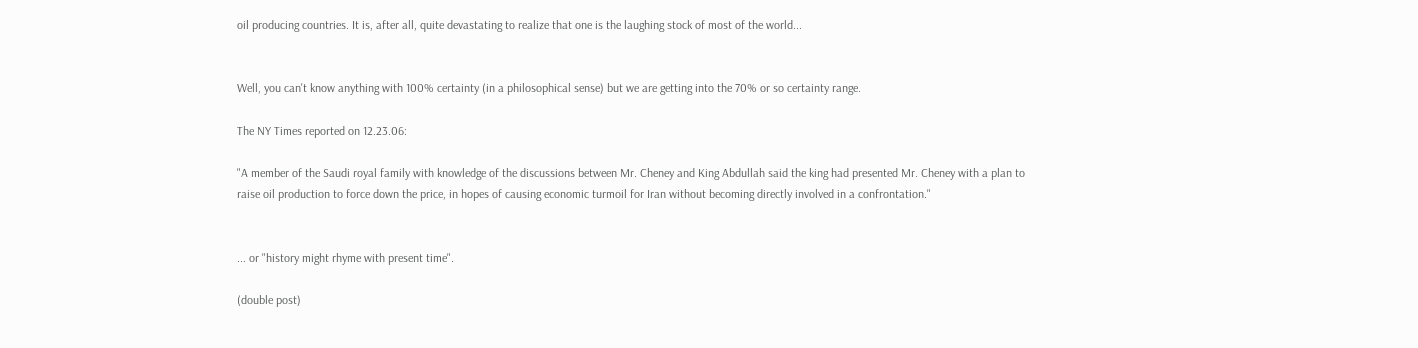oil producing countries. It is, after all, quite devastating to realize that one is the laughing stock of most of the world...


Well, you can't know anything with 100% certainty (in a philosophical sense) but we are getting into the 70% or so certainty range.

The NY Times reported on 12.23.06:

"A member of the Saudi royal family with knowledge of the discussions between Mr. Cheney and King Abdullah said the king had presented Mr. Cheney with a plan to raise oil production to force down the price, in hopes of causing economic turmoil for Iran without becoming directly involved in a confrontation."


... or "history might rhyme with present time".

(double post)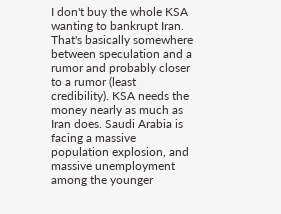I don't buy the whole KSA wanting to bankrupt Iran. That's basically somewhere between speculation and a rumor and probably closer to a rumor (least credibility). KSA needs the money nearly as much as Iran does. Saudi Arabia is facing a massive population explosion, and massive unemployment among the younger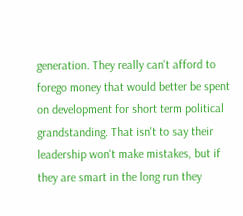generation. They really can't afford to forego money that would better be spent on development for short term political grandstanding. That isn't to say their leadership won't make mistakes, but if they are smart in the long run they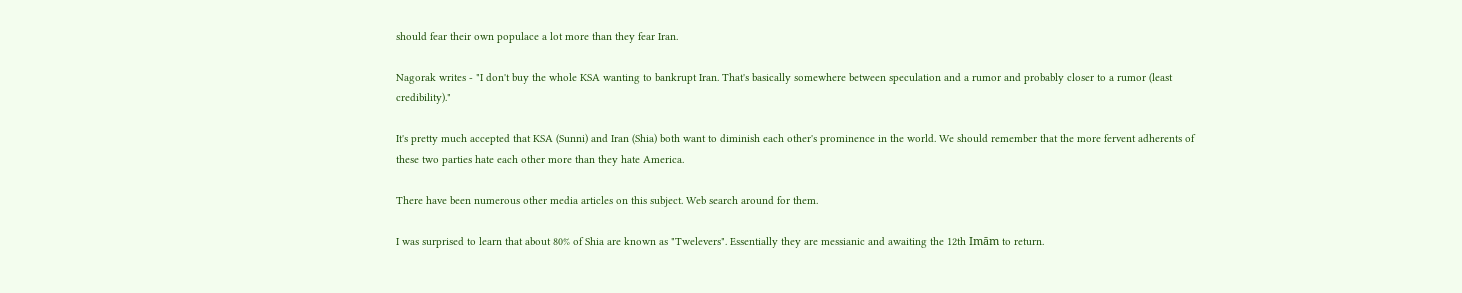should fear their own populace a lot more than they fear Iran.

Nagorak writes - "I don't buy the whole KSA wanting to bankrupt Iran. That's basically somewhere between speculation and a rumor and probably closer to a rumor (least credibility)."

It's pretty much accepted that KSA (Sunni) and Iran (Shia) both want to diminish each other's prominence in the world. We should remember that the more fervent adherents of these two parties hate each other more than they hate America.

There have been numerous other media articles on this subject. Web search around for them.

I was surprised to learn that about 80% of Shia are known as "Twelevers". Essentially they are messianic and awaiting the 12th Imām to return.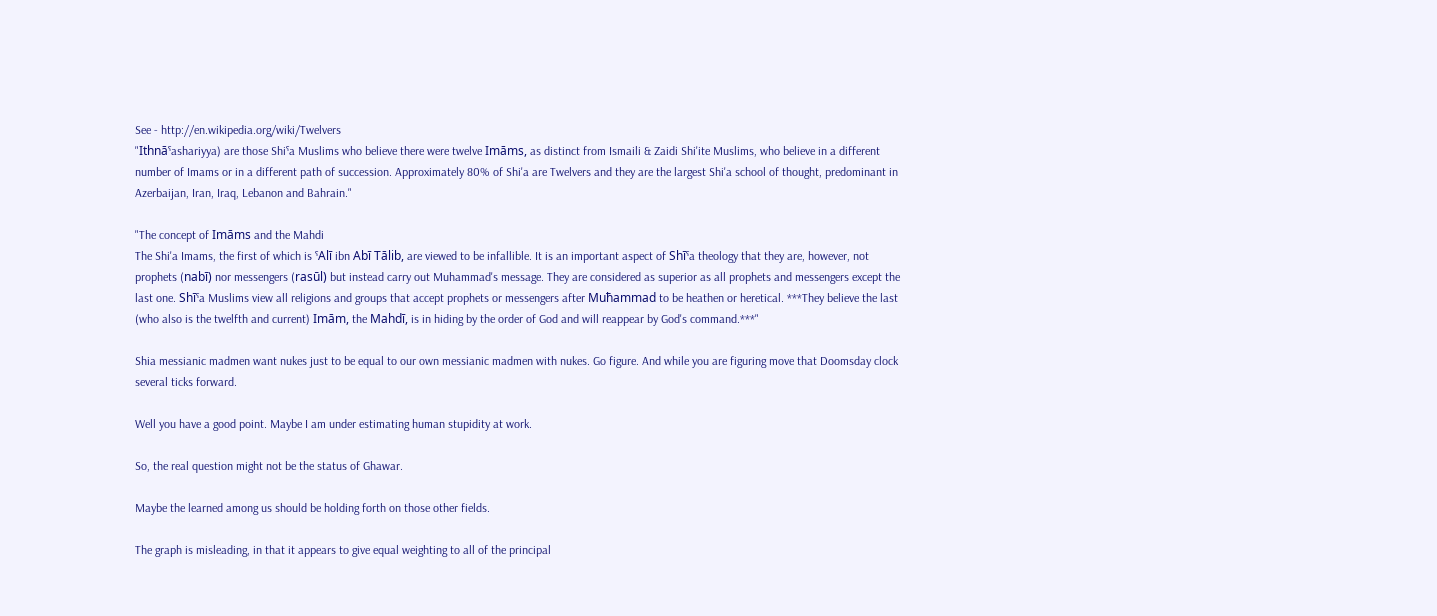See - http://en.wikipedia.org/wiki/Twelvers
"Ithnāˤashariyya) are those Shiˤa Muslims who believe there were twelve Imāms, as distinct from Ismaili & Zaidi Shi'ite Muslims, who believe in a different number of Imams or in a different path of succession. Approximately 80% of Shi'a are Twelvers and they are the largest Shi'a school of thought, predominant in Azerbaijan, Iran, Iraq, Lebanon and Bahrain."

"The concept of Imāms and the Mahdi
The Shi'a Imams, the first of which is ˤAlī ibn Abī Tālib, are viewed to be infallible. It is an important aspect of Shīˤa theology that they are, however, not prophets (nabī) nor messengers (rasūl) but instead carry out Muhammad's message. They are considered as superior as all prophets and messengers except the last one. Shīˤa Muslims view all religions and groups that accept prophets or messengers after Muħammad to be heathen or heretical. ***They believe the last (who also is the twelfth and current) Imām, the Mahdī, is in hiding by the order of God and will reappear by God's command.***"

Shia messianic madmen want nukes just to be equal to our own messianic madmen with nukes. Go figure. And while you are figuring move that Doomsday clock several ticks forward.

Well you have a good point. Maybe I am under estimating human stupidity at work.

So, the real question might not be the status of Ghawar.

Maybe the learned among us should be holding forth on those other fields.

The graph is misleading, in that it appears to give equal weighting to all of the principal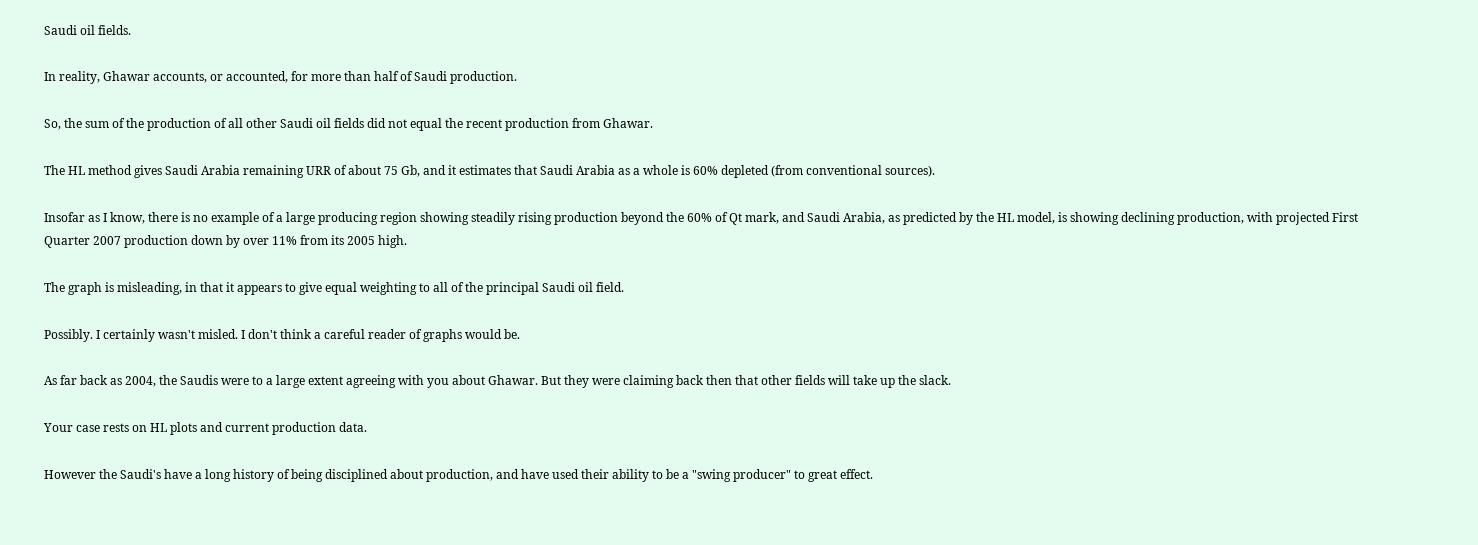Saudi oil fields.

In reality, Ghawar accounts, or accounted, for more than half of Saudi production.

So, the sum of the production of all other Saudi oil fields did not equal the recent production from Ghawar.

The HL method gives Saudi Arabia remaining URR of about 75 Gb, and it estimates that Saudi Arabia as a whole is 60% depleted (from conventional sources).

Insofar as I know, there is no example of a large producing region showing steadily rising production beyond the 60% of Qt mark, and Saudi Arabia, as predicted by the HL model, is showing declining production, with projected First Quarter 2007 production down by over 11% from its 2005 high.

The graph is misleading, in that it appears to give equal weighting to all of the principal Saudi oil field.

Possibly. I certainly wasn't misled. I don't think a careful reader of graphs would be.

As far back as 2004, the Saudis were to a large extent agreeing with you about Ghawar. But they were claiming back then that other fields will take up the slack.

Your case rests on HL plots and current production data.

However the Saudi's have a long history of being disciplined about production, and have used their ability to be a "swing producer" to great effect.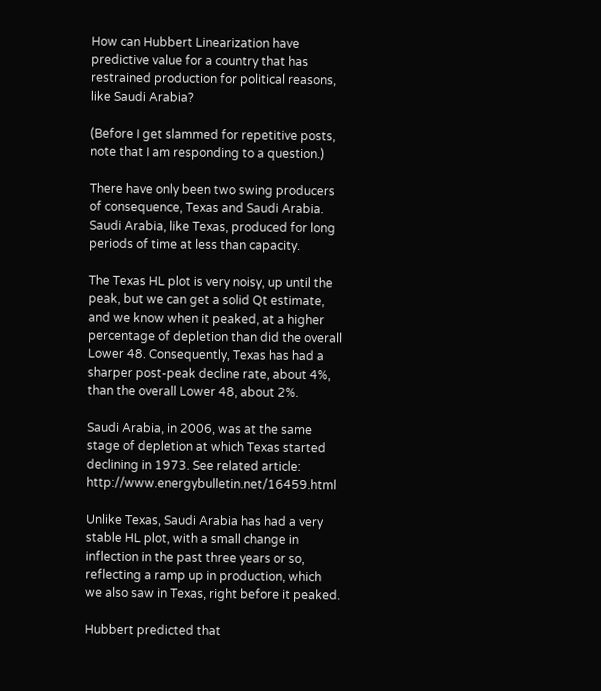How can Hubbert Linearization have predictive value for a country that has restrained production for political reasons, like Saudi Arabia?

(Before I get slammed for repetitive posts, note that I am responding to a question.)

There have only been two swing producers of consequence, Texas and Saudi Arabia. Saudi Arabia, like Texas, produced for long periods of time at less than capacity.

The Texas HL plot is very noisy, up until the peak, but we can get a solid Qt estimate, and we know when it peaked, at a higher percentage of depletion than did the overall Lower 48. Consequently, Texas has had a sharper post-peak decline rate, about 4%, than the overall Lower 48, about 2%.

Saudi Arabia, in 2006, was at the same stage of depletion at which Texas started declining in 1973. See related article: http://www.energybulletin.net/16459.html

Unlike Texas, Saudi Arabia has had a very stable HL plot, with a small change in inflection in the past three years or so, reflecting a ramp up in production, which we also saw in Texas, right before it peaked.

Hubbert predicted that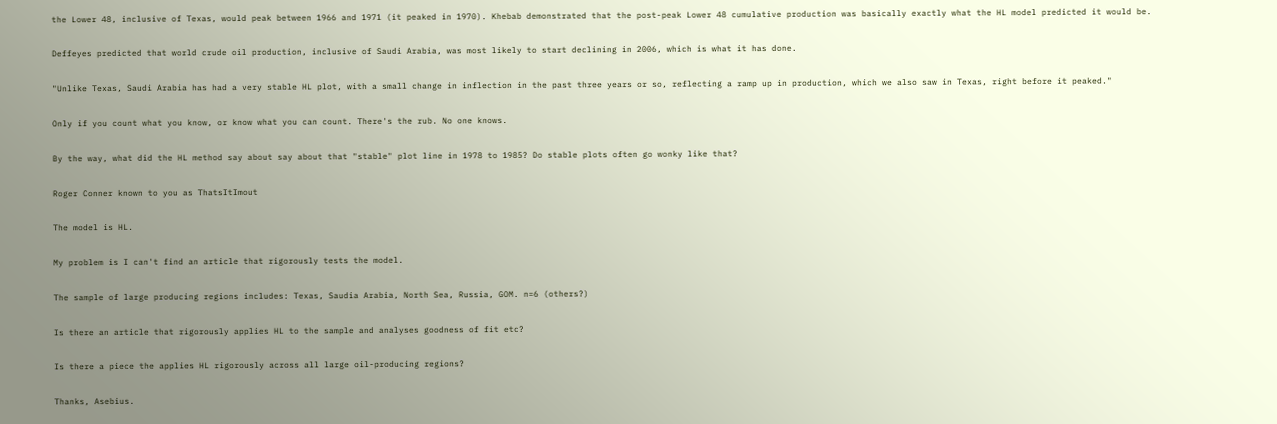the Lower 48, inclusive of Texas, would peak between 1966 and 1971 (it peaked in 1970). Khebab demonstrated that the post-peak Lower 48 cumulative production was basically exactly what the HL model predicted it would be.

Deffeyes predicted that world crude oil production, inclusive of Saudi Arabia, was most likely to start declining in 2006, which is what it has done.

"Unlike Texas, Saudi Arabia has had a very stable HL plot, with a small change in inflection in the past three years or so, reflecting a ramp up in production, which we also saw in Texas, right before it peaked."

Only if you count what you know, or know what you can count. There's the rub. No one knows.

By the way, what did the HL method say about say about that "stable" plot line in 1978 to 1985? Do stable plots often go wonky like that?

Roger Conner known to you as ThatsItImout

The model is HL.

My problem is I can't find an article that rigorously tests the model.

The sample of large producing regions includes: Texas, Saudia Arabia, North Sea, Russia, GOM. n=6 (others?)

Is there an article that rigorously applies HL to the sample and analyses goodness of fit etc?

Is there a piece the applies HL rigorously across all large oil-producing regions?

Thanks, Asebius.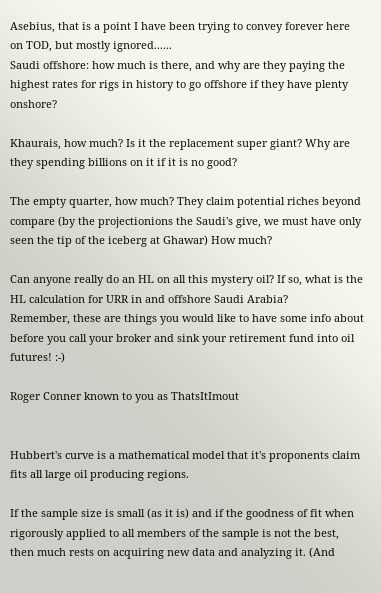Asebius, that is a point I have been trying to convey forever here on TOD, but mostly ignored......
Saudi offshore: how much is there, and why are they paying the highest rates for rigs in history to go offshore if they have plenty onshore?

Khaurais, how much? Is it the replacement super giant? Why are they spending billions on it if it is no good?

The empty quarter, how much? They claim potential riches beyond compare (by the projectionions the Saudi's give, we must have only seen the tip of the iceberg at Ghawar) How much?

Can anyone really do an HL on all this mystery oil? If so, what is the HL calculation for URR in and offshore Saudi Arabia?
Remember, these are things you would like to have some info about before you call your broker and sink your retirement fund into oil futures! :-)

Roger Conner known to you as ThatsItImout


Hubbert's curve is a mathematical model that it's proponents claim fits all large oil producing regions.

If the sample size is small (as it is) and if the goodness of fit when rigorously applied to all members of the sample is not the best, then much rests on acquiring new data and analyzing it. (And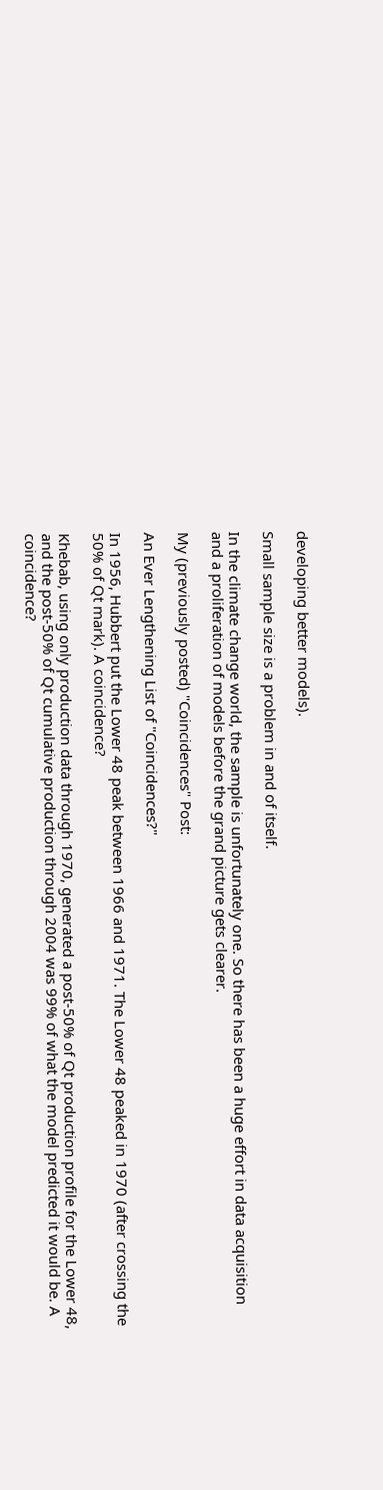developing better models).

Small sample size is a problem in and of itself.

In the climate change world, the sample is unfortunately one. So there has been a huge effort in data acquisition and a proliferation of models before the grand picture gets clearer.

My (previously posted) "Coincidences" Post:

An Ever Lengthening List of "Coincidences?"

In 1956, Hubbert put the Lower 48 peak between 1966 and 1971. The Lower 48 peaked in 1970 (after crossing the 50% of Qt mark). A coincidence?

Khebab, using only production data through 1970, generated a post-50% of Qt production profile for the Lower 48, and the post-50% of Qt cumulative production through 2004 was 99% of what the model predicted it would be. A coincidence?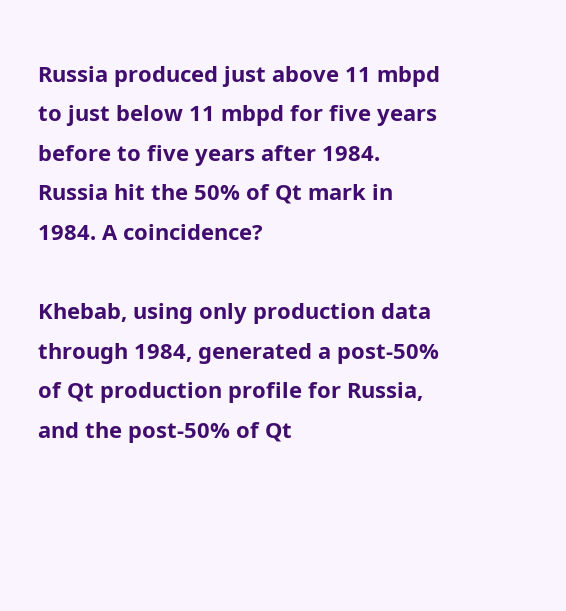Russia produced just above 11 mbpd to just below 11 mbpd for five years before to five years after 1984. Russia hit the 50% of Qt mark in 1984. A coincidence?

Khebab, using only production data through 1984, generated a post-50% of Qt production profile for Russia, and the post-50% of Qt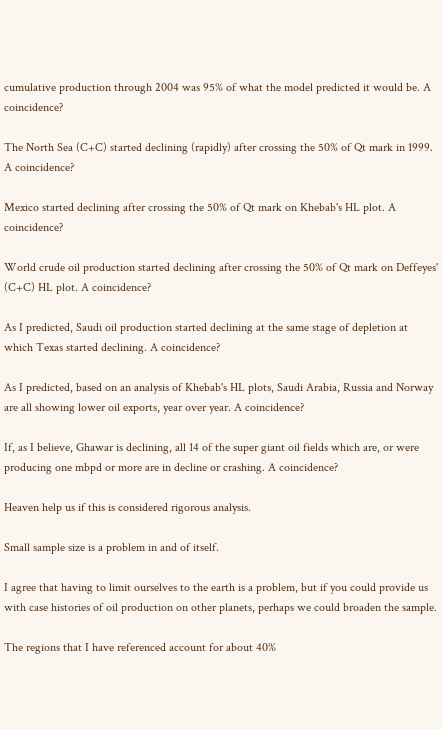cumulative production through 2004 was 95% of what the model predicted it would be. A coincidence?

The North Sea (C+C) started declining (rapidly) after crossing the 50% of Qt mark in 1999. A coincidence?

Mexico started declining after crossing the 50% of Qt mark on Khebab's HL plot. A coincidence?

World crude oil production started declining after crossing the 50% of Qt mark on Deffeyes' (C+C) HL plot. A coincidence?

As I predicted, Saudi oil production started declining at the same stage of depletion at which Texas started declining. A coincidence?

As I predicted, based on an analysis of Khebab's HL plots, Saudi Arabia, Russia and Norway are all showing lower oil exports, year over year. A coincidence?

If, as I believe, Ghawar is declining, all 14 of the super giant oil fields which are, or were producing one mbpd or more are in decline or crashing. A coincidence?

Heaven help us if this is considered rigorous analysis.

Small sample size is a problem in and of itself.

I agree that having to limit ourselves to the earth is a problem, but if you could provide us with case histories of oil production on other planets, perhaps we could broaden the sample.

The regions that I have referenced account for about 40%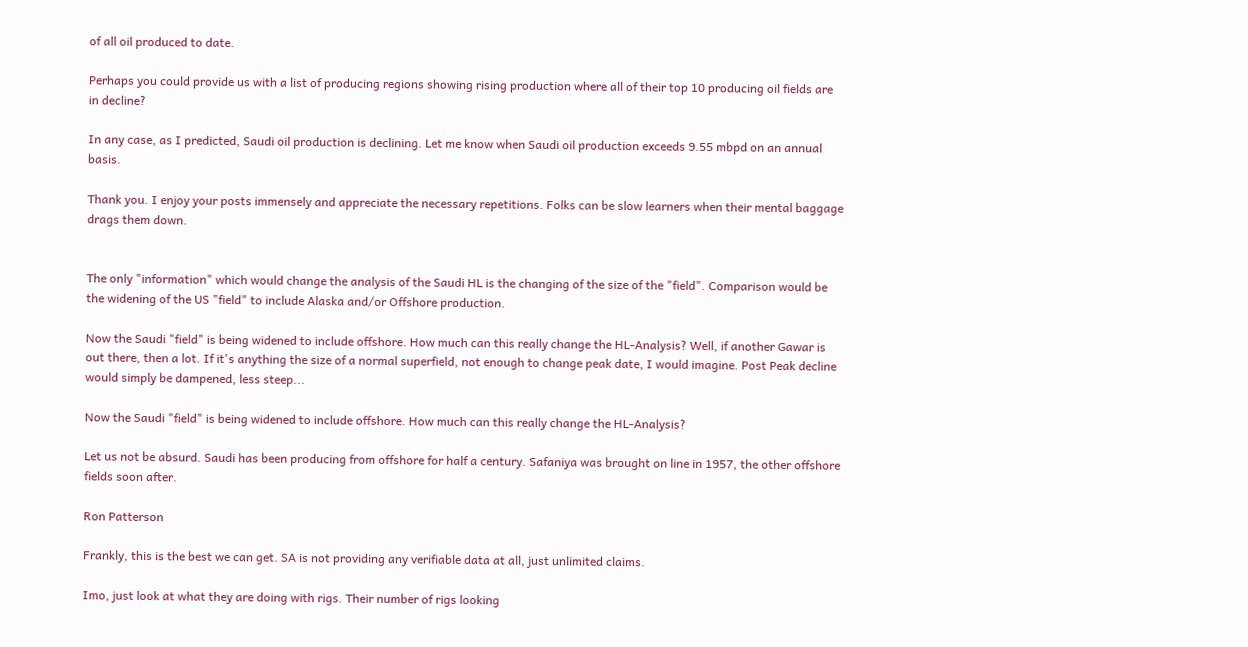of all oil produced to date.

Perhaps you could provide us with a list of producing regions showing rising production where all of their top 10 producing oil fields are in decline?

In any case, as I predicted, Saudi oil production is declining. Let me know when Saudi oil production exceeds 9.55 mbpd on an annual basis.

Thank you. I enjoy your posts immensely and appreciate the necessary repetitions. Folks can be slow learners when their mental baggage drags them down.


The only "information" which would change the analysis of the Saudi HL is the changing of the size of the "field". Comparison would be the widening of the US "field" to include Alaska and/or Offshore production.

Now the Saudi "field" is being widened to include offshore. How much can this really change the HL-Analysis? Well, if another Gawar is out there, then a lot. If it's anything the size of a normal superfield, not enough to change peak date, I would imagine. Post Peak decline would simply be dampened, less steep...

Now the Saudi "field" is being widened to include offshore. How much can this really change the HL-Analysis?

Let us not be absurd. Saudi has been producing from offshore for half a century. Safaniya was brought on line in 1957, the other offshore fields soon after.

Ron Patterson

Frankly, this is the best we can get. SA is not providing any verifiable data at all, just unlimited claims.

Imo, just look at what they are doing with rigs. Their number of rigs looking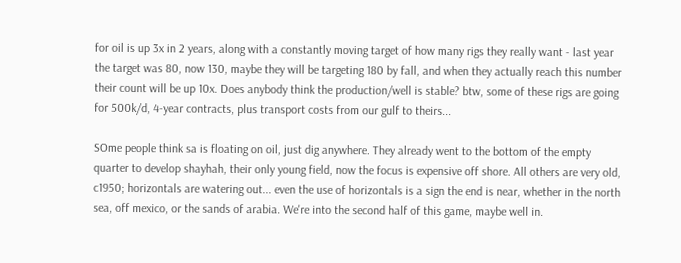for oil is up 3x in 2 years, along with a constantly moving target of how many rigs they really want - last year the target was 80, now 130, maybe they will be targeting 180 by fall, and when they actually reach this number their count will be up 10x. Does anybody think the production/well is stable? btw, some of these rigs are going for 500k/d, 4-year contracts, plus transport costs from our gulf to theirs...

SOme people think sa is floating on oil, just dig anywhere. They already went to the bottom of the empty quarter to develop shayhah, their only young field, now the focus is expensive off shore. All others are very old, c1950; horizontals are watering out... even the use of horizontals is a sign the end is near, whether in the north sea, off mexico, or the sands of arabia. We're into the second half of this game, maybe well in.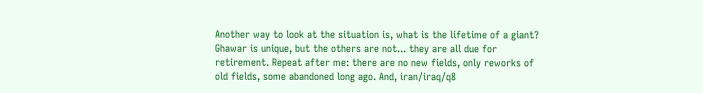Another way to look at the situation is, what is the lifetime of a giant? Ghawar is unique, but the others are not... they are all due for retirement. Repeat after me: there are no new fields, only reworks of old fields, some abandoned long ago. And, iran/iraq/q8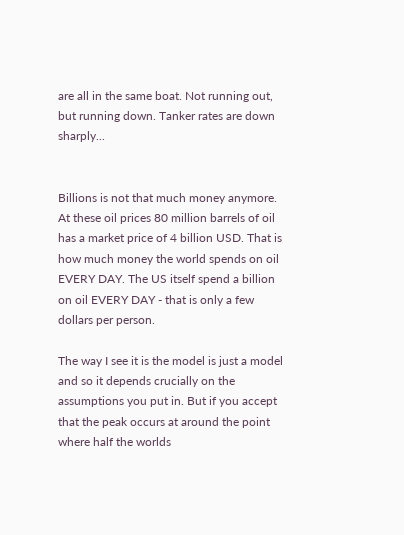are all in the same boat. Not running out, but running down. Tanker rates are down sharply...


Billions is not that much money anymore. At these oil prices 80 million barrels of oil has a market price of 4 billion USD. That is how much money the world spends on oil EVERY DAY. The US itself spend a billion on oil EVERY DAY - that is only a few dollars per person.

The way I see it is the model is just a model and so it depends crucially on the assumptions you put in. But if you accept that the peak occurs at around the point where half the worlds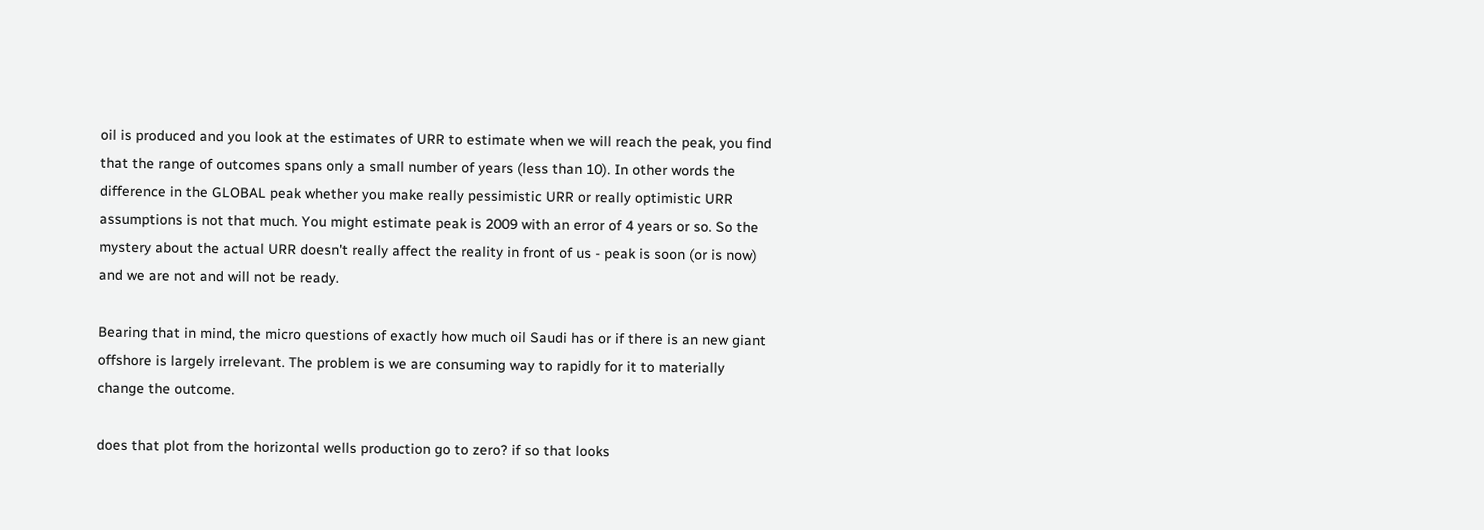oil is produced and you look at the estimates of URR to estimate when we will reach the peak, you find that the range of outcomes spans only a small number of years (less than 10). In other words the difference in the GLOBAL peak whether you make really pessimistic URR or really optimistic URR assumptions is not that much. You might estimate peak is 2009 with an error of 4 years or so. So the mystery about the actual URR doesn't really affect the reality in front of us - peak is soon (or is now) and we are not and will not be ready.

Bearing that in mind, the micro questions of exactly how much oil Saudi has or if there is an new giant offshore is largely irrelevant. The problem is we are consuming way to rapidly for it to materially change the outcome.

does that plot from the horizontal wells production go to zero? if so that looks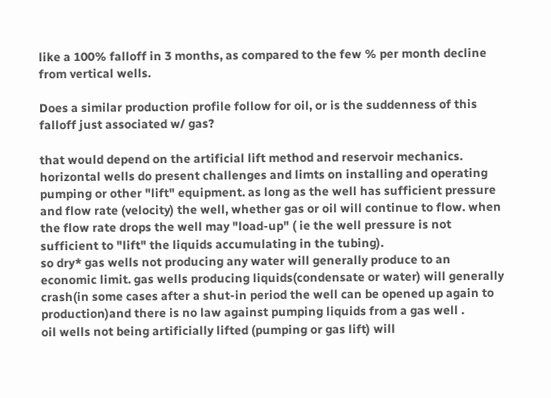like a 100% falloff in 3 months, as compared to the few % per month decline from vertical wells.

Does a similar production profile follow for oil, or is the suddenness of this falloff just associated w/ gas?

that would depend on the artificial lift method and reservoir mechanics. horizontal wells do present challenges and limts on installing and operating pumping or other "lift" equipment. as long as the well has sufficient pressure and flow rate (velocity) the well, whether gas or oil will continue to flow. when the flow rate drops the well may "load-up" ( ie the well pressure is not sufficient to "lift" the liquids accumulating in the tubing).
so dry* gas wells not producing any water will generally produce to an economic limit. gas wells producing liquids(condensate or water) will generally crash(in some cases after a shut-in period the well can be opened up again to production)and there is no law against pumping liquids from a gas well .
oil wells not being artificially lifted (pumping or gas lift) will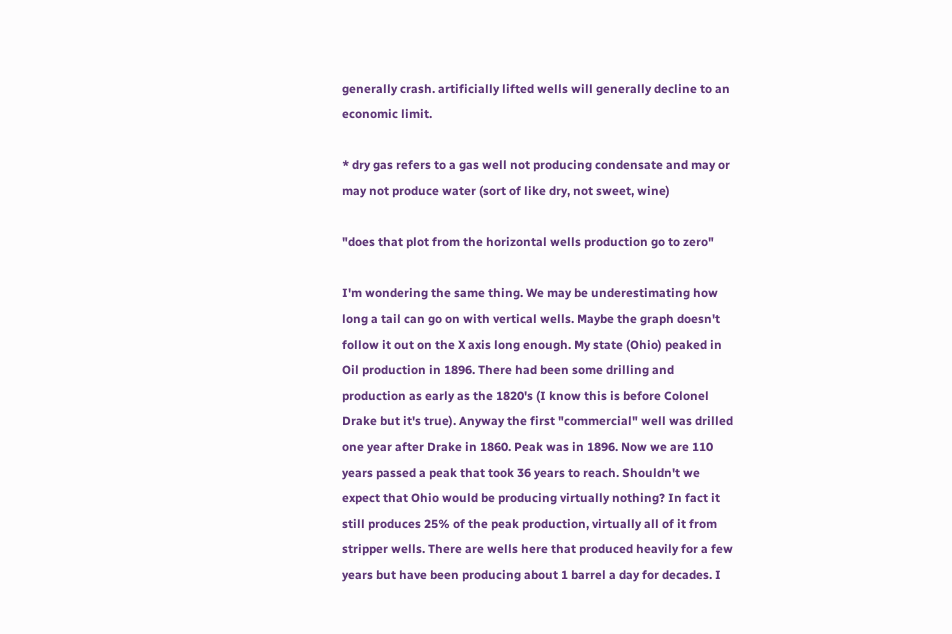generally crash. artificially lifted wells will generally decline to an economic limit.

* dry gas refers to a gas well not producing condensate and may or may not produce water (sort of like dry, not sweet, wine)

"does that plot from the horizontal wells production go to zero"

I'm wondering the same thing. We may be underestimating how long a tail can go on with vertical wells. Maybe the graph doesn't follow it out on the X axis long enough. My state (Ohio) peaked in Oil production in 1896. There had been some drilling and production as early as the 1820's (I know this is before Colonel Drake but it's true). Anyway the first "commercial" well was drilled one year after Drake in 1860. Peak was in 1896. Now we are 110 years passed a peak that took 36 years to reach. Shouldn't we expect that Ohio would be producing virtually nothing? In fact it still produces 25% of the peak production, virtually all of it from stripper wells. There are wells here that produced heavily for a few years but have been producing about 1 barrel a day for decades. I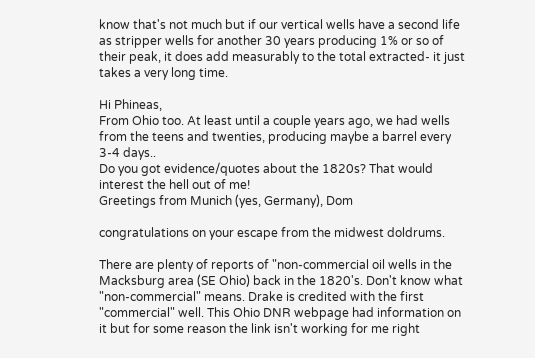know that's not much but if our vertical wells have a second life as stripper wells for another 30 years producing 1% or so of their peak, it does add measurably to the total extracted- it just takes a very long time.

Hi Phineas,
From Ohio too. At least until a couple years ago, we had wells from the teens and twenties, producing maybe a barrel every 3-4 days..
Do you got evidence/quotes about the 1820s? That would interest the hell out of me!
Greetings from Munich (yes, Germany), Dom

congratulations on your escape from the midwest doldrums.

There are plenty of reports of "non-commercial oil wells in the Macksburg area (SE Ohio) back in the 1820's. Don't know what "non-commercial" means. Drake is credited with the first "commercial" well. This Ohio DNR webpage had information on it but for some reason the link isn't working for me right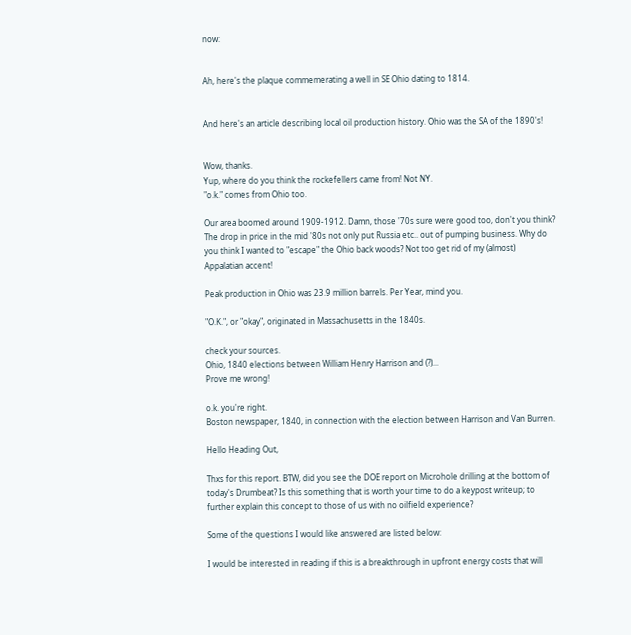now:


Ah, here's the plaque commemerating a well in SE Ohio dating to 1814.


And here's an article describing local oil production history. Ohio was the SA of the 1890's!


Wow, thanks.
Yup, where do you think the rockefellers came from! Not NY.
"o.k." comes from Ohio too.

Our area boomed around 1909-1912. Damn, those '70s sure were good too, don't you think? The drop in price in the mid '80s not only put Russia etc.. out of pumping business. Why do you think I wanted to "escape" the Ohio back woods? Not too get rid of my (almost) Appalatian accent!

Peak production in Ohio was 23.9 million barrels. Per Year, mind you.

"O.K.", or "okay", originated in Massachusetts in the 1840s.

check your sources.
Ohio, 1840 elections between William Henry Harrison and (?)...
Prove me wrong!

o.k. you're right.
Boston newspaper, 1840, in connection with the election between Harrison and Van Burren.

Hello Heading Out,

Thxs for this report. BTW, did you see the DOE report on Microhole drilling at the bottom of today's Drumbeat? Is this something that is worth your time to do a keypost writeup; to further explain this concept to those of us with no oilfield experience?

Some of the questions I would like answered are listed below:

I would be interested in reading if this is a breakthrough in upfront energy costs that will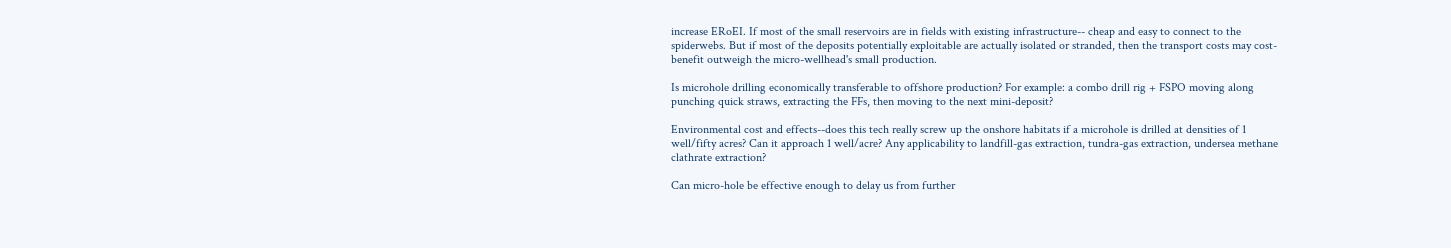increase ERoEI. If most of the small reservoirs are in fields with existing infrastructure-- cheap and easy to connect to the spiderwebs. But if most of the deposits potentially exploitable are actually isolated or stranded, then the transport costs may cost-benefit outweigh the micro-wellhead's small production.

Is microhole drilling economically transferable to offshore production? For example: a combo drill rig + FSPO moving along punching quick straws, extracting the FFs, then moving to the next mini-deposit?

Environmental cost and effects--does this tech really screw up the onshore habitats if a microhole is drilled at densities of 1 well/fifty acres? Can it approach 1 well/acre? Any applicability to landfill-gas extraction, tundra-gas extraction, undersea methane clathrate extraction?

Can micro-hole be effective enough to delay us from further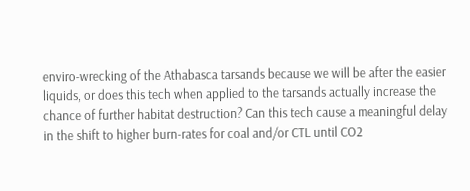enviro-wrecking of the Athabasca tarsands because we will be after the easier liquids, or does this tech when applied to the tarsands actually increase the chance of further habitat destruction? Can this tech cause a meaningful delay in the shift to higher burn-rates for coal and/or CTL until CO2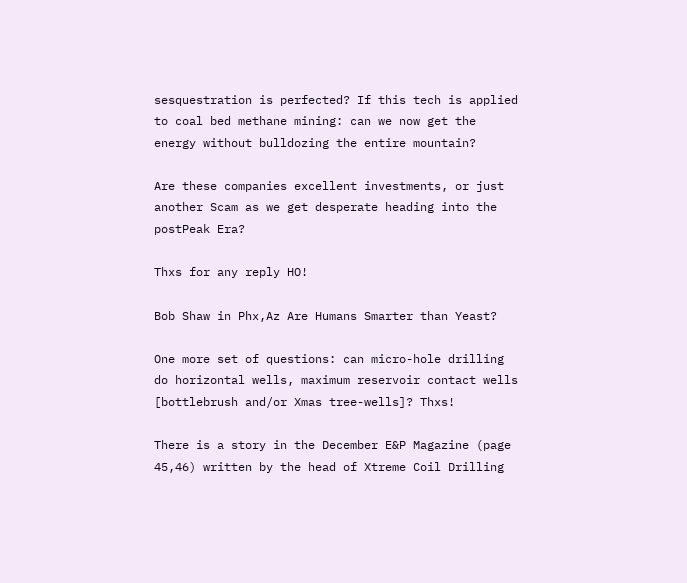sesquestration is perfected? If this tech is applied to coal bed methane mining: can we now get the energy without bulldozing the entire mountain?

Are these companies excellent investments, or just another Scam as we get desperate heading into the postPeak Era?

Thxs for any reply HO!

Bob Shaw in Phx,Az Are Humans Smarter than Yeast?

One more set of questions: can micro-hole drilling do horizontal wells, maximum reservoir contact wells [bottlebrush and/or Xmas tree-wells]? Thxs!

There is a story in the December E&P Magazine (page 45,46) written by the head of Xtreme Coil Drilling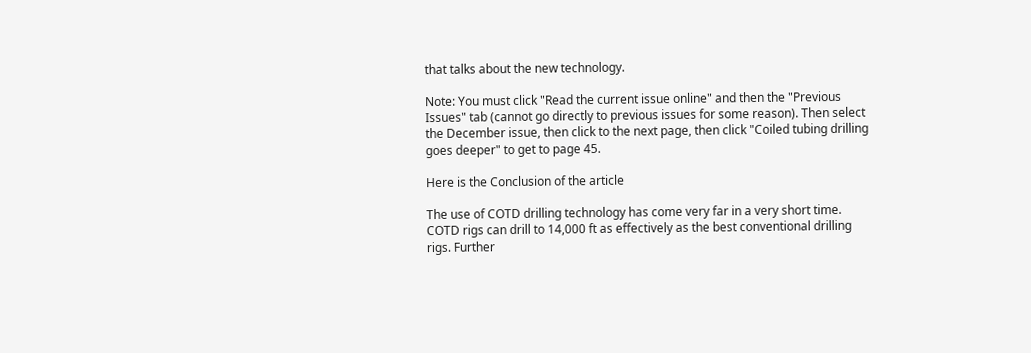that talks about the new technology.

Note: You must click "Read the current issue online" and then the "Previous Issues" tab (cannot go directly to previous issues for some reason). Then select the December issue, then click to the next page, then click "Coiled tubing drilling goes deeper" to get to page 45.

Here is the Conclusion of the article

The use of COTD drilling technology has come very far in a very short time. COTD rigs can drill to 14,000 ft as effectively as the best conventional drilling rigs. Further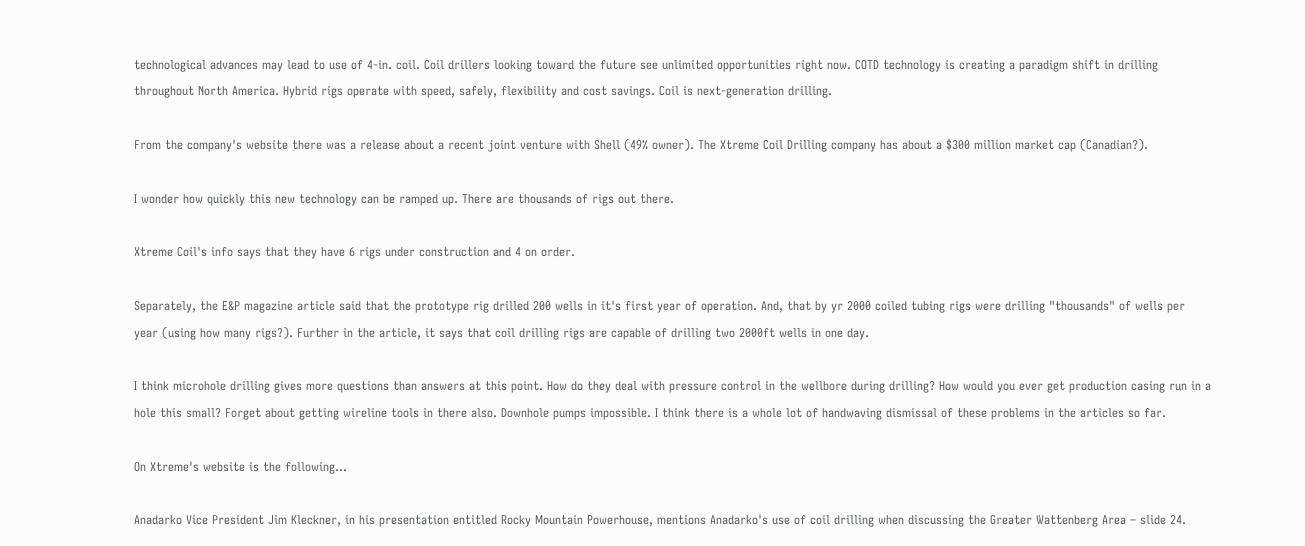technological advances may lead to use of 4-in. coil. Coil drillers looking toward the future see unlimited opportunities right now. COTD technology is creating a paradigm shift in drilling throughout North America. Hybrid rigs operate with speed, safely, flexibility and cost savings. Coil is next-generation drilling.

From the company's website there was a release about a recent joint venture with Shell (49% owner). The Xtreme Coil Drilling company has about a $300 million market cap (Canadian?).

I wonder how quickly this new technology can be ramped up. There are thousands of rigs out there.

Xtreme Coil's info says that they have 6 rigs under construction and 4 on order.

Separately, the E&P magazine article said that the prototype rig drilled 200 wells in it's first year of operation. And, that by yr 2000 coiled tubing rigs were drilling "thousands" of wells per year (using how many rigs?). Further in the article, it says that coil drilling rigs are capable of drilling two 2000ft wells in one day.

I think microhole drilling gives more questions than answers at this point. How do they deal with pressure control in the wellbore during drilling? How would you ever get production casing run in a hole this small? Forget about getting wireline tools in there also. Downhole pumps impossible. I think there is a whole lot of handwaving dismissal of these problems in the articles so far.

On Xtreme's website is the following...

Anadarko Vice President Jim Kleckner, in his presentation entitled Rocky Mountain Powerhouse, mentions Anadarko's use of coil drilling when discussing the Greater Wattenberg Area – slide 24.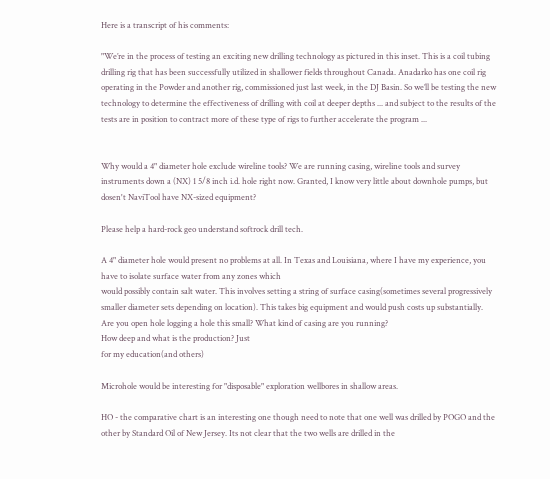Here is a transcript of his comments:

"We’re in the process of testing an exciting new drilling technology as pictured in this inset. This is a coil tubing drilling rig that has been successfully utilized in shallower fields throughout Canada. Anadarko has one coil rig operating in the Powder and another rig, commissioned just last week, in the DJ Basin. So we’ll be testing the new technology to determine the effectiveness of drilling with coil at deeper depths ... and subject to the results of the tests are in position to contract more of these type of rigs to further accelerate the program ...


Why would a 4" diameter hole exclude wireline tools? We are running casing, wireline tools and survey instruments down a (NX) 1 5/8 inch i.d. hole right now. Granted, I know very little about downhole pumps, but dosen't NaviTool have NX-sized equipment?

Please help a hard-rock geo understand softrock drill tech.

A 4" diameter hole would present no problems at all. In Texas and Louisiana, where I have my experience, you have to isolate surface water from any zones which
would possibly contain salt water. This involves setting a string of surface casing(sometimes several progressively smaller diameter sets depending on location). This takes big equipment and would push costs up substantially.
Are you open hole logging a hole this small? What kind of casing are you running?
How deep and what is the production? Just
for my education(and others)

Microhole would be interesting for "disposable" exploration wellbores in shallow areas.

HO - the comparative chart is an interesting one though need to note that one well was drilled by POGO and the other by Standard Oil of New Jersey. Its not clear that the two wells are drilled in the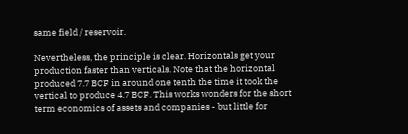same field / reservoir.

Nevertheless, the principle is clear. Horizontals get your production faster than verticals. Note that the horizontal produced 7.7 BCF in around one tenth the time it took the vertical to produce 4.7 BCF. This works wonders for the short term economics of assets and companies - but little for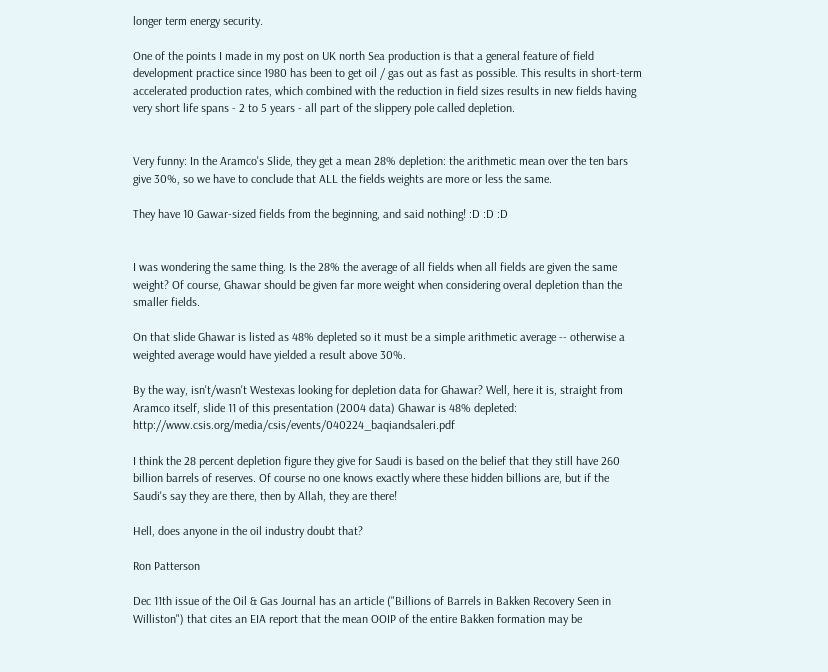longer term energy security.

One of the points I made in my post on UK north Sea production is that a general feature of field development practice since 1980 has been to get oil / gas out as fast as possible. This results in short-term accelerated production rates, which combined with the reduction in field sizes results in new fields having very short life spans - 2 to 5 years - all part of the slippery pole called depletion.


Very funny: In the Aramco's Slide, they get a mean 28% depletion: the arithmetic mean over the ten bars give 30%, so we have to conclude that ALL the fields weights are more or less the same.

They have 10 Gawar-sized fields from the beginning, and said nothing! :D :D :D


I was wondering the same thing. Is the 28% the average of all fields when all fields are given the same weight? Of course, Ghawar should be given far more weight when considering overal depletion than the smaller fields.

On that slide Ghawar is listed as 48% depleted so it must be a simple arithmetic average -- otherwise a weighted average would have yielded a result above 30%.

By the way, isn't/wasn't Westexas looking for depletion data for Ghawar? Well, here it is, straight from Aramco itself, slide 11 of this presentation (2004 data) Ghawar is 48% depleted: http://www.csis.org/media/csis/events/040224_baqiandsaleri.pdf

I think the 28 percent depletion figure they give for Saudi is based on the belief that they still have 260 billion barrels of reserves. Of course no one knows exactly where these hidden billions are, but if the Saudi's say they are there, then by Allah, they are there!

Hell, does anyone in the oil industry doubt that?

Ron Patterson

Dec 11th issue of the Oil & Gas Journal has an article ("Billions of Barrels in Bakken Recovery Seen in Williston") that cites an EIA report that the mean OOIP of the entire Bakken formation may be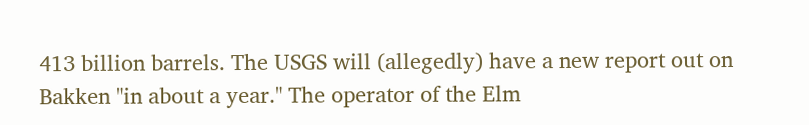413 billion barrels. The USGS will (allegedly) have a new report out on Bakken "in about a year." The operator of the Elm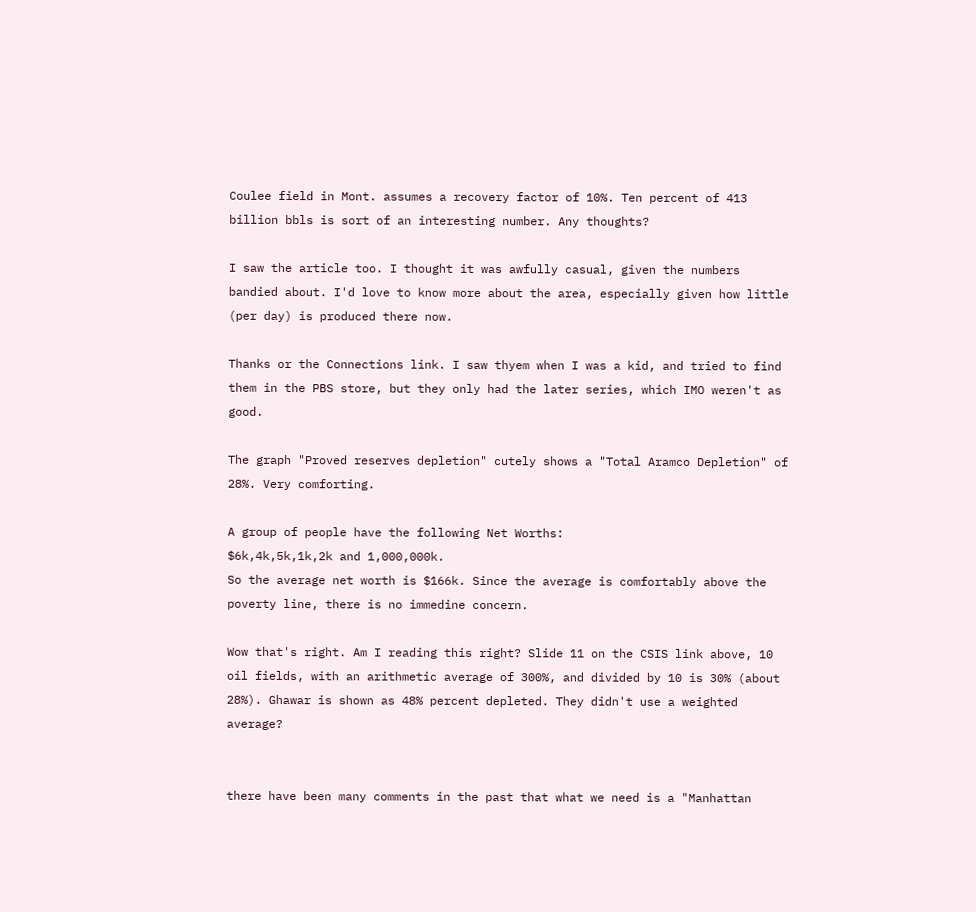Coulee field in Mont. assumes a recovery factor of 10%. Ten percent of 413 billion bbls is sort of an interesting number. Any thoughts?

I saw the article too. I thought it was awfully casual, given the numbers bandied about. I'd love to know more about the area, especially given how little (per day) is produced there now.

Thanks or the Connections link. I saw thyem when I was a kid, and tried to find them in the PBS store, but they only had the later series, which IMO weren't as good.

The graph "Proved reserves depletion" cutely shows a "Total Aramco Depletion" of 28%. Very comforting.

A group of people have the following Net Worths:
$6k,4k,5k,1k,2k and 1,000,000k.
So the average net worth is $166k. Since the average is comfortably above the poverty line, there is no immedine concern.

Wow that's right. Am I reading this right? Slide 11 on the CSIS link above, 10 oil fields, with an arithmetic average of 300%, and divided by 10 is 30% (about 28%). Ghawar is shown as 48% percent depleted. They didn't use a weighted average?


there have been many comments in the past that what we need is a "Manhattan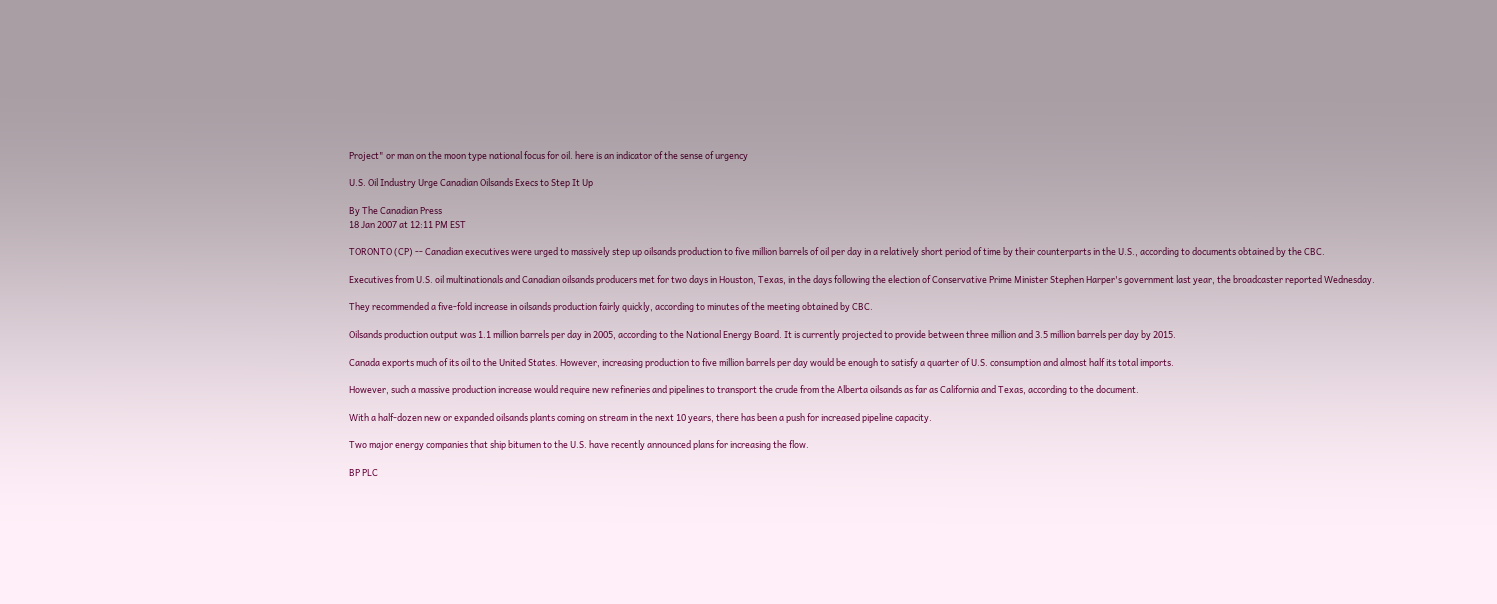Project" or man on the moon type national focus for oil. here is an indicator of the sense of urgency

U.S. Oil Industry Urge Canadian Oilsands Execs to Step It Up

By The Canadian Press
18 Jan 2007 at 12:11 PM EST

TORONTO (CP) -- Canadian executives were urged to massively step up oilsands production to five million barrels of oil per day in a relatively short period of time by their counterparts in the U.S., according to documents obtained by the CBC.

Executives from U.S. oil multinationals and Canadian oilsands producers met for two days in Houston, Texas, in the days following the election of Conservative Prime Minister Stephen Harper's government last year, the broadcaster reported Wednesday.

They recommended a five-fold increase in oilsands production fairly quickly, according to minutes of the meeting obtained by CBC.

Oilsands production output was 1.1 million barrels per day in 2005, according to the National Energy Board. It is currently projected to provide between three million and 3.5 million barrels per day by 2015.

Canada exports much of its oil to the United States. However, increasing production to five million barrels per day would be enough to satisfy a quarter of U.S. consumption and almost half its total imports.

However, such a massive production increase would require new refineries and pipelines to transport the crude from the Alberta oilsands as far as California and Texas, according to the document.

With a half-dozen new or expanded oilsands plants coming on stream in the next 10 years, there has been a push for increased pipeline capacity.

Two major energy companies that ship bitumen to the U.S. have recently announced plans for increasing the flow.

BP PLC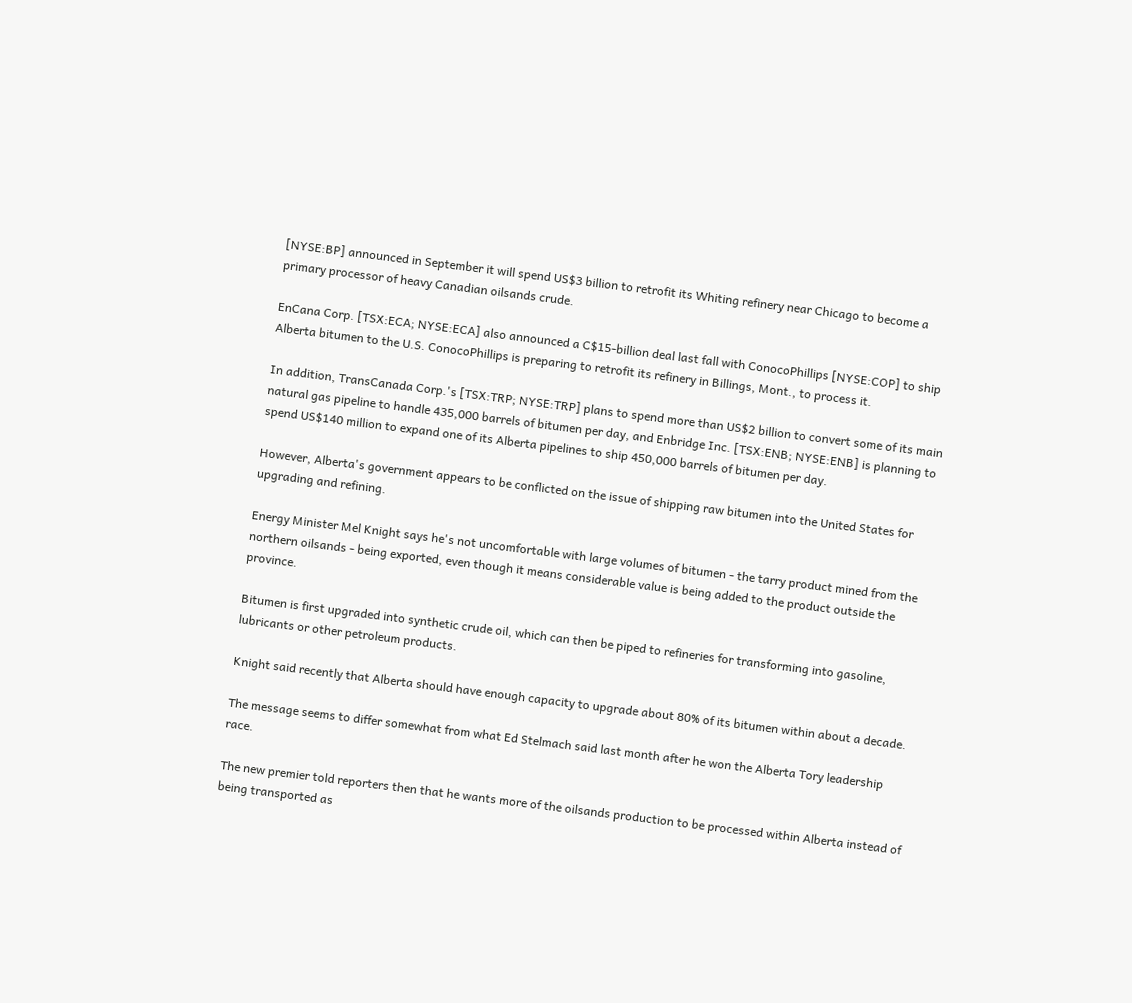[NYSE:BP] announced in September it will spend US$3 billion to retrofit its Whiting refinery near Chicago to become a primary processor of heavy Canadian oilsands crude.

EnCana Corp. [TSX:ECA; NYSE:ECA] also announced a C$15-billion deal last fall with ConocoPhillips [NYSE:COP] to ship Alberta bitumen to the U.S. ConocoPhillips is preparing to retrofit its refinery in Billings, Mont., to process it.

In addition, TransCanada Corp.'s [TSX:TRP; NYSE:TRP] plans to spend more than US$2 billion to convert some of its main natural gas pipeline to handle 435,000 barrels of bitumen per day, and Enbridge Inc. [TSX:ENB; NYSE:ENB] is planning to spend US$140 million to expand one of its Alberta pipelines to ship 450,000 barrels of bitumen per day.

However, Alberta's government appears to be conflicted on the issue of shipping raw bitumen into the United States for upgrading and refining.

Energy Minister Mel Knight says he's not uncomfortable with large volumes of bitumen - the tarry product mined from the northern oilsands - being exported, even though it means considerable value is being added to the product outside the province.

Bitumen is first upgraded into synthetic crude oil, which can then be piped to refineries for transforming into gasoline, lubricants or other petroleum products.

Knight said recently that Alberta should have enough capacity to upgrade about 80% of its bitumen within about a decade.

The message seems to differ somewhat from what Ed Stelmach said last month after he won the Alberta Tory leadership race.

The new premier told reporters then that he wants more of the oilsands production to be processed within Alberta instead of being transported as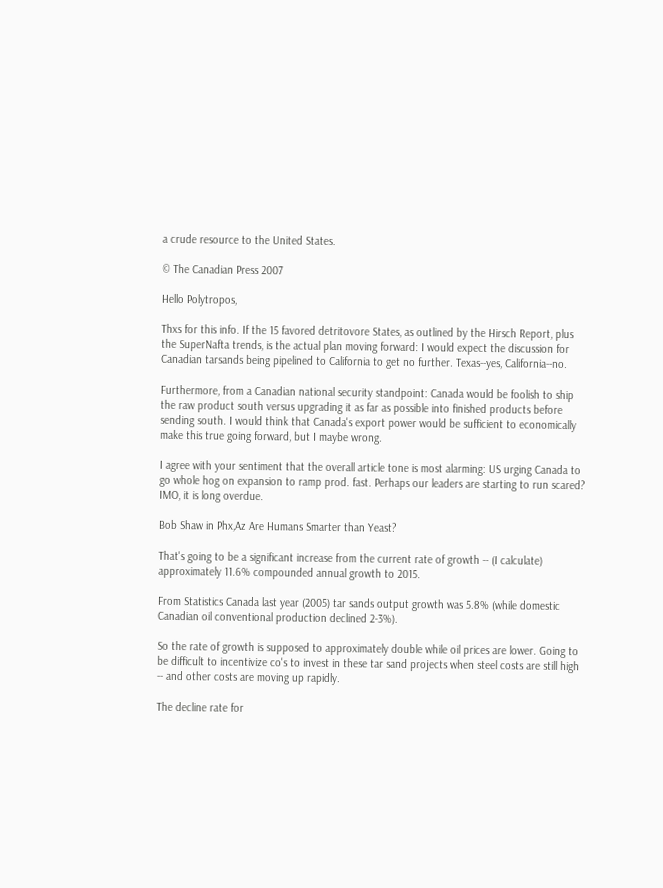a crude resource to the United States.

© The Canadian Press 2007

Hello Polytropos,

Thxs for this info. If the 15 favored detritovore States, as outlined by the Hirsch Report, plus the SuperNafta trends, is the actual plan moving forward: I would expect the discussion for Canadian tarsands being pipelined to California to get no further. Texas--yes, California--no.

Furthermore, from a Canadian national security standpoint: Canada would be foolish to ship the raw product south versus upgrading it as far as possible into finished products before sending south. I would think that Canada's export power would be sufficient to economically make this true going forward, but I maybe wrong.

I agree with your sentiment that the overall article tone is most alarming: US urging Canada to go whole hog on expansion to ramp prod. fast. Perhaps our leaders are starting to run scared? IMO, it is long overdue.

Bob Shaw in Phx,Az Are Humans Smarter than Yeast?

That's going to be a significant increase from the current rate of growth -- (I calculate) approximately 11.6% compounded annual growth to 2015.

From Statistics Canada last year (2005) tar sands output growth was 5.8% (while domestic Canadian oil conventional production declined 2-3%).

So the rate of growth is supposed to approximately double while oil prices are lower. Going to be difficult to incentivize co's to invest in these tar sand projects when steel costs are still high -- and other costs are moving up rapidly.

The decline rate for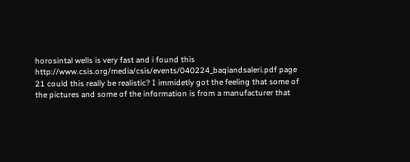horosintal wells is very fast and i found this http://www.csis.org/media/csis/events/040224_baqiandsaleri.pdf page 21 could this really be realistic? I immidetly got the feeling that some of the pictures and some of the information is from a manufacturer that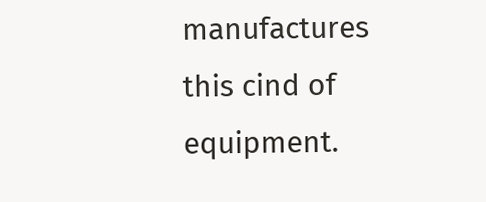manufactures this cind of equipment.